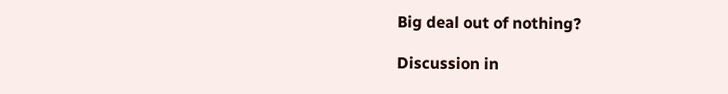Big deal out of nothing?

Discussion in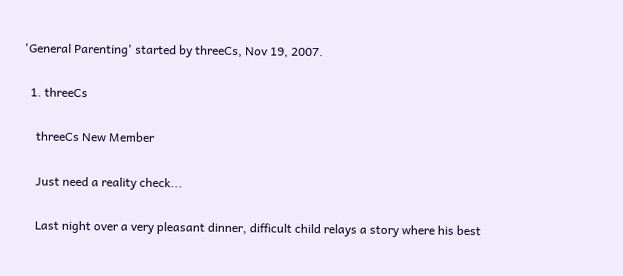'General Parenting' started by threeCs, Nov 19, 2007.

  1. threeCs

    threeCs New Member

    Just need a reality check...

    Last night over a very pleasant dinner, difficult child relays a story where his best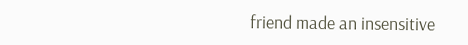friend made an insensitive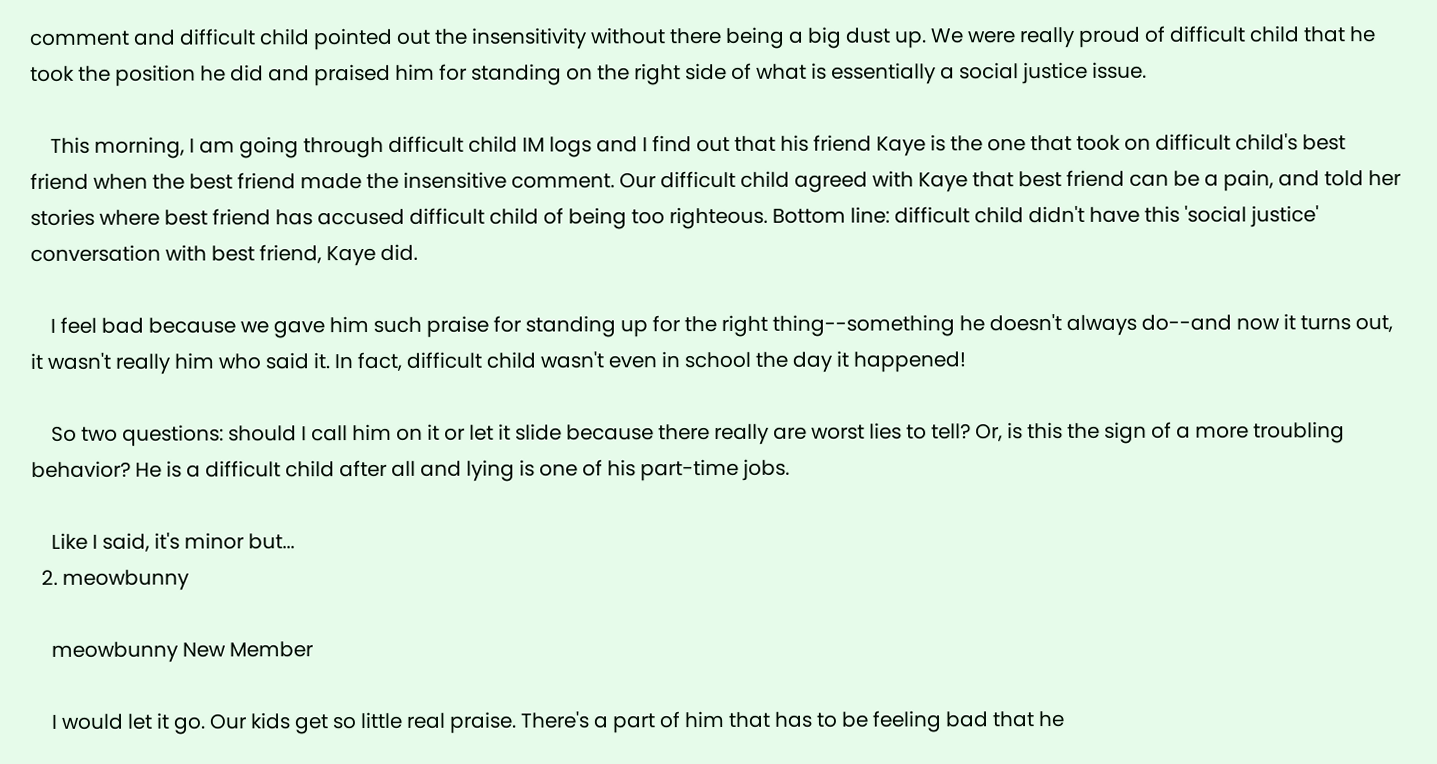comment and difficult child pointed out the insensitivity without there being a big dust up. We were really proud of difficult child that he took the position he did and praised him for standing on the right side of what is essentially a social justice issue.

    This morning, I am going through difficult child IM logs and I find out that his friend Kaye is the one that took on difficult child's best friend when the best friend made the insensitive comment. Our difficult child agreed with Kaye that best friend can be a pain, and told her stories where best friend has accused difficult child of being too righteous. Bottom line: difficult child didn't have this 'social justice' conversation with best friend, Kaye did.

    I feel bad because we gave him such praise for standing up for the right thing--something he doesn't always do--and now it turns out, it wasn't really him who said it. In fact, difficult child wasn't even in school the day it happened!

    So two questions: should I call him on it or let it slide because there really are worst lies to tell? Or, is this the sign of a more troubling behavior? He is a difficult child after all and lying is one of his part-time jobs.

    Like I said, it's minor but...
  2. meowbunny

    meowbunny New Member

    I would let it go. Our kids get so little real praise. There's a part of him that has to be feeling bad that he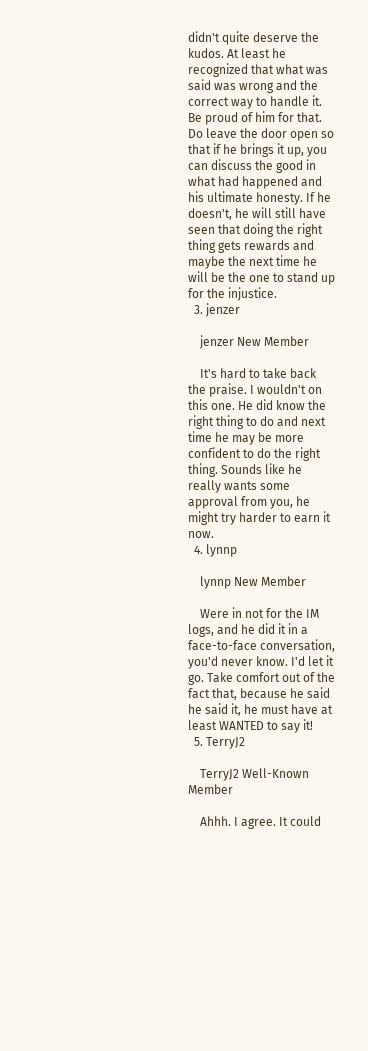didn't quite deserve the kudos. At least he recognized that what was said was wrong and the correct way to handle it. Be proud of him for that. Do leave the door open so that if he brings it up, you can discuss the good in what had happened and his ultimate honesty. If he doesn't, he will still have seen that doing the right thing gets rewards and maybe the next time he will be the one to stand up for the injustice.
  3. jenzer

    jenzer New Member

    It's hard to take back the praise. I wouldn't on this one. He did know the right thing to do and next time he may be more confident to do the right thing. Sounds like he really wants some approval from you, he might try harder to earn it now.
  4. lynnp

    lynnp New Member

    Were in not for the IM logs, and he did it in a face-to-face conversation, you'd never know. I'd let it go. Take comfort out of the fact that, because he said he said it, he must have at least WANTED to say it!
  5. TerryJ2

    TerryJ2 Well-Known Member

    Ahhh. I agree. It could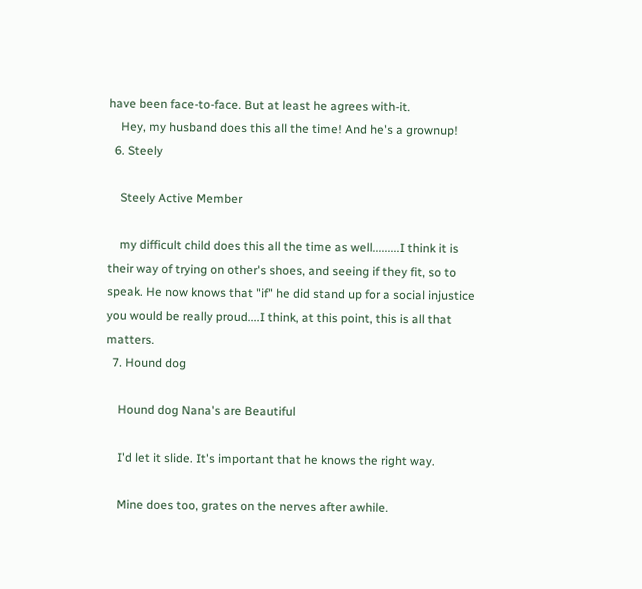have been face-to-face. But at least he agrees with-it.
    Hey, my husband does this all the time! And he's a grownup!
  6. Steely

    Steely Active Member

    my difficult child does this all the time as well.........I think it is their way of trying on other's shoes, and seeing if they fit, so to speak. He now knows that "if" he did stand up for a social injustice you would be really proud....I think, at this point, this is all that matters.
  7. Hound dog

    Hound dog Nana's are Beautiful

    I'd let it slide. It's important that he knows the right way.

    Mine does too, grates on the nerves after awhile.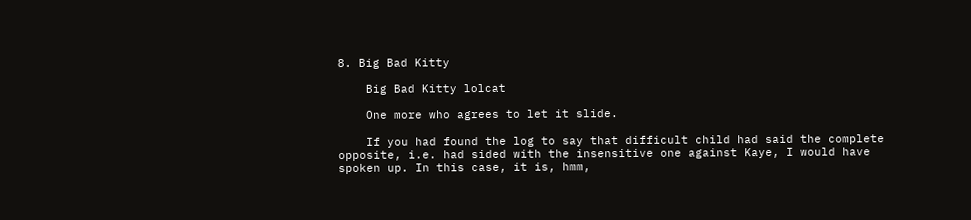8. Big Bad Kitty

    Big Bad Kitty lolcat

    One more who agrees to let it slide.

    If you had found the log to say that difficult child had said the complete opposite, i.e. had sided with the insensitive one against Kaye, I would have spoken up. In this case, it is, hmm,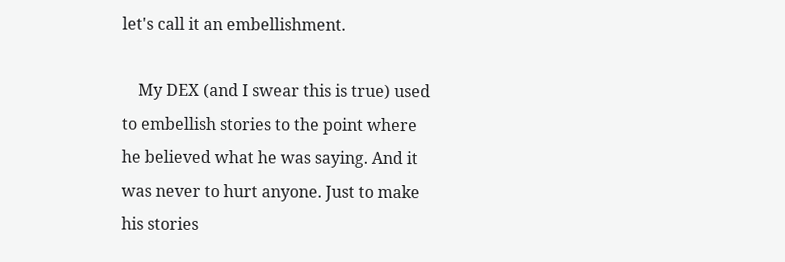let's call it an embellishment.

    My DEX (and I swear this is true) used to embellish stories to the point where he believed what he was saying. And it was never to hurt anyone. Just to make his stories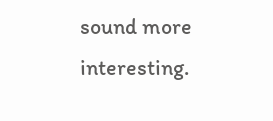sound more interesting.